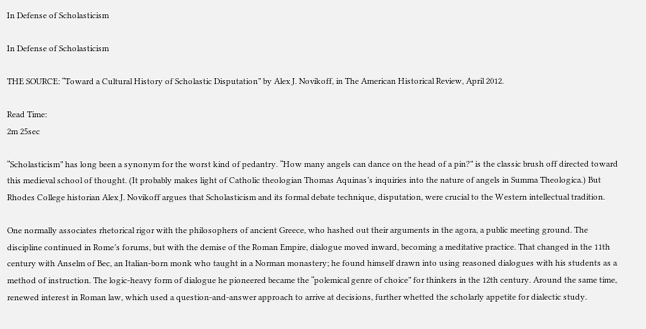In Defense of Scholasticism

In Defense of Scholasticism

THE SOURCE: “Toward a Cultural History of Scholastic Disputation” by Alex J. Novikoff, in The American Historical Review, April 2012.

Read Time:
2m 25sec

“Scholasticism” has long been a synonym for the worst kind of pedantry. “How many angels can dance on the head of a pin?” is the classic brush off directed toward this medieval school of thought. (It probably makes light of Catholic theologian Thomas Aquinas’s inquiries into the nature of angels in Summa Theologica.) But Rhodes College historian Alex J. Novikoff argues that Scholasticism and its formal debate technique, disputation, were crucial to the Western intellectual tradition.

One normally associates rhetorical rigor with the philosophers of ancient Greece, who hashed out their arguments in the agora, a public meeting ground. The discipline continued in Rome’s forums, but with the demise of the Roman Empire, dialogue moved inward, becoming a meditative practice. That changed in the 11th century with Anselm of Bec, an Italian-born monk who taught in a Norman monastery; he found himself drawn into using reasoned dialogues with his students as a method of instruction. The logic-heavy form of dialogue he pioneered became the “polemical genre of choice” for thinkers in the 12th century. Around the same time, renewed interest in Roman law, which used a question-and-answer approach to arrive at decisions, further whetted the scholarly appetite for dialectic study.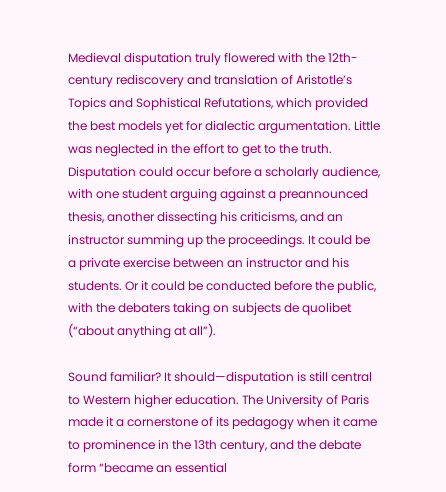Medieval disputation truly flowered with the 12th-century rediscovery and translation of Aristotle’s Topics and Sophistical Refutations, which provided the best models yet for dialectic argumentation. Little was neglected in the effort to get to the truth. Disputation could occur before a scholarly audience, with one student arguing against a preannounced thesis, another dissecting his criticisms, and an instructor summing up the proceedings. It could be a private exercise between an instructor and his students. Or it could be conducted before the public, with the debaters taking on subjects de quolibet (“about anything at all”).

Sound familiar? It should—disputation is still central to Western higher education. The University of Paris made it a cornerstone of its pedagogy when it came to prominence in the 13th century, and the debate form “became an essential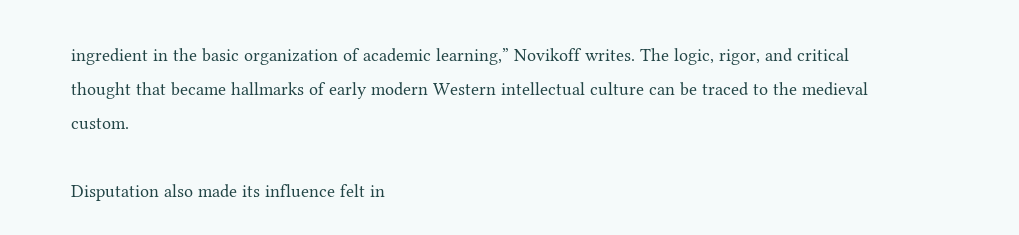ingredient in the basic organization of academic learning,” Novikoff writes. The logic, rigor, and critical thought that became hallmarks of early modern Western intellectual culture can be traced to the medieval custom.

Disputation also made its influence felt in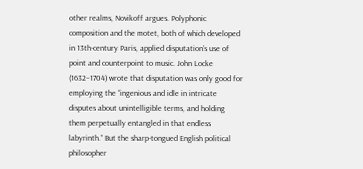other realms, Novikoff argues. Polyphonic composition and the motet, both of which developed in 13th-century Paris, applied disputation’s use of point and counterpoint to music. John Locke (1632–1704) wrote that disputation was only good for employing the “ingenious and idle in intricate disputes about unintelligible terms, and holding them perpetually entangled in that endless labyrinth.” But the sharp-tongued English political philosopher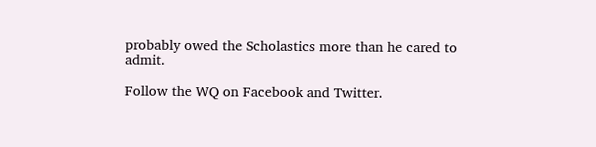probably owed the Scholastics more than he cared to admit.

Follow the WQ on Facebook and Twitter.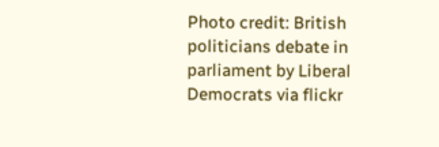Photo credit: British politicians debate in parliament by Liberal Democrats via flickr